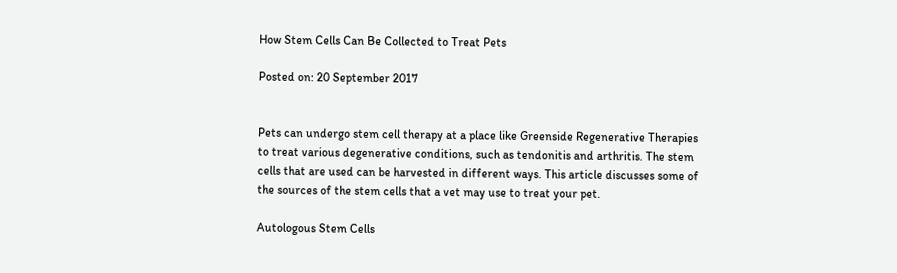How Stem Cells Can Be Collected to Treat Pets

Posted on: 20 September 2017


Pets can undergo stem cell therapy at a place like Greenside Regenerative Therapies to treat various degenerative conditions, such as tendonitis and arthritis. The stem cells that are used can be harvested in different ways. This article discusses some of the sources of the stem cells that a vet may use to treat your pet.

Autologous Stem Cells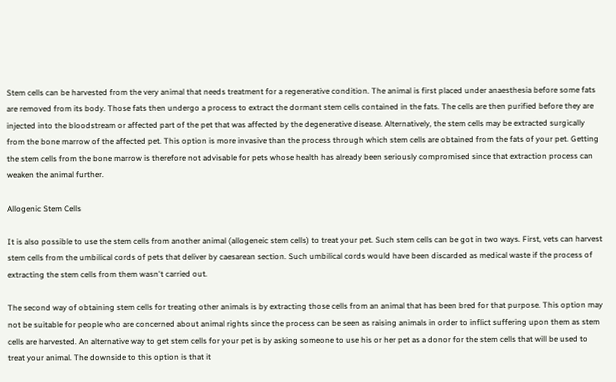Stem cells can be harvested from the very animal that needs treatment for a regenerative condition. The animal is first placed under anaesthesia before some fats are removed from its body. Those fats then undergo a process to extract the dormant stem cells contained in the fats. The cells are then purified before they are injected into the bloodstream or affected part of the pet that was affected by the degenerative disease. Alternatively, the stem cells may be extracted surgically from the bone marrow of the affected pet. This option is more invasive than the process through which stem cells are obtained from the fats of your pet. Getting the stem cells from the bone marrow is therefore not advisable for pets whose health has already been seriously compromised since that extraction process can weaken the animal further.

Allogenic Stem Cells

It is also possible to use the stem cells from another animal (allogeneic stem cells) to treat your pet. Such stem cells can be got in two ways. First, vets can harvest stem cells from the umbilical cords of pets that deliver by caesarean section. Such umbilical cords would have been discarded as medical waste if the process of extracting the stem cells from them wasn't carried out.

The second way of obtaining stem cells for treating other animals is by extracting those cells from an animal that has been bred for that purpose. This option may not be suitable for people who are concerned about animal rights since the process can be seen as raising animals in order to inflict suffering upon them as stem cells are harvested. An alternative way to get stem cells for your pet is by asking someone to use his or her pet as a donor for the stem cells that will be used to treat your animal. The downside to this option is that it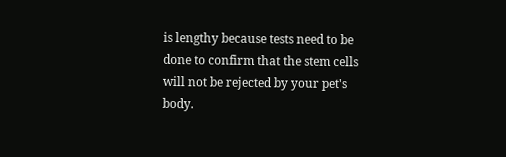is lengthy because tests need to be done to confirm that the stem cells will not be rejected by your pet's body.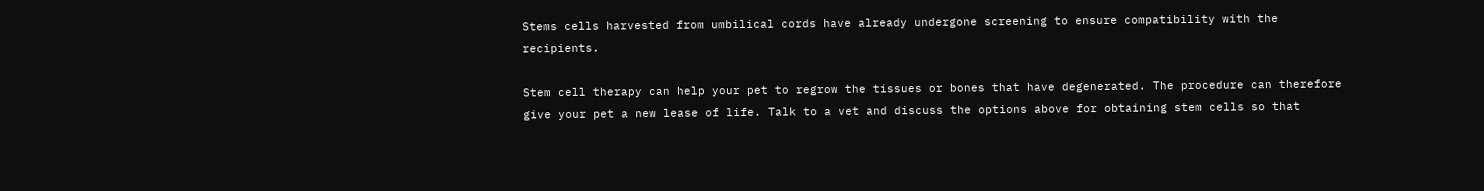Stems cells harvested from umbilical cords have already undergone screening to ensure compatibility with the recipients.

Stem cell therapy can help your pet to regrow the tissues or bones that have degenerated. The procedure can therefore give your pet a new lease of life. Talk to a vet and discuss the options above for obtaining stem cells so that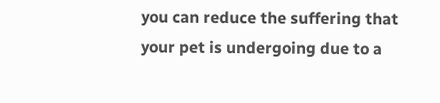you can reduce the suffering that your pet is undergoing due to a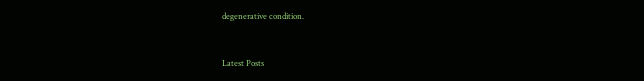degenerative condition.



Latest Posts